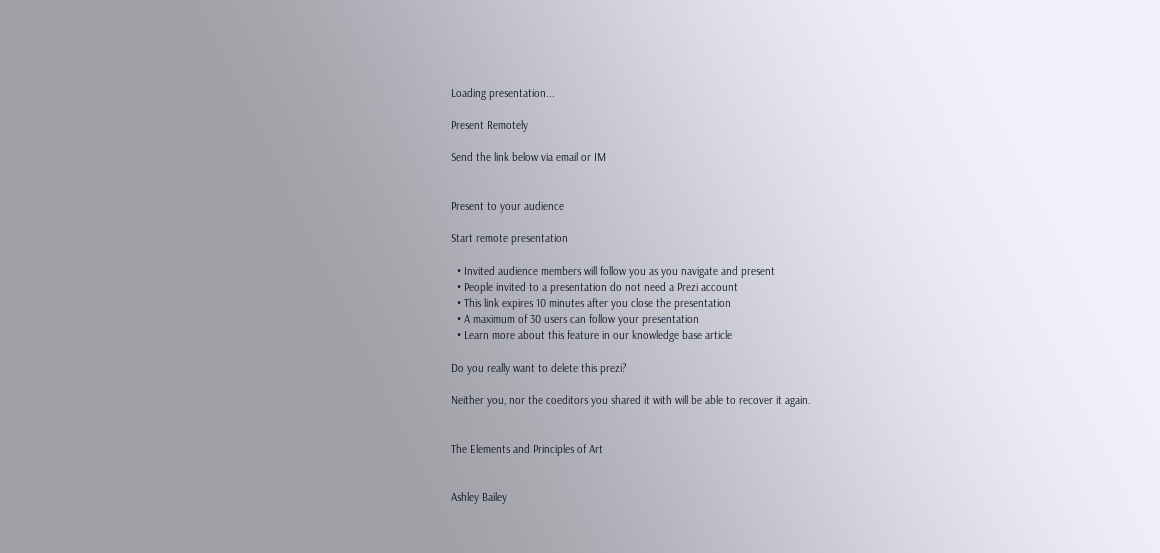Loading presentation...

Present Remotely

Send the link below via email or IM


Present to your audience

Start remote presentation

  • Invited audience members will follow you as you navigate and present
  • People invited to a presentation do not need a Prezi account
  • This link expires 10 minutes after you close the presentation
  • A maximum of 30 users can follow your presentation
  • Learn more about this feature in our knowledge base article

Do you really want to delete this prezi?

Neither you, nor the coeditors you shared it with will be able to recover it again.


The Elements and Principles of Art


Ashley Bailey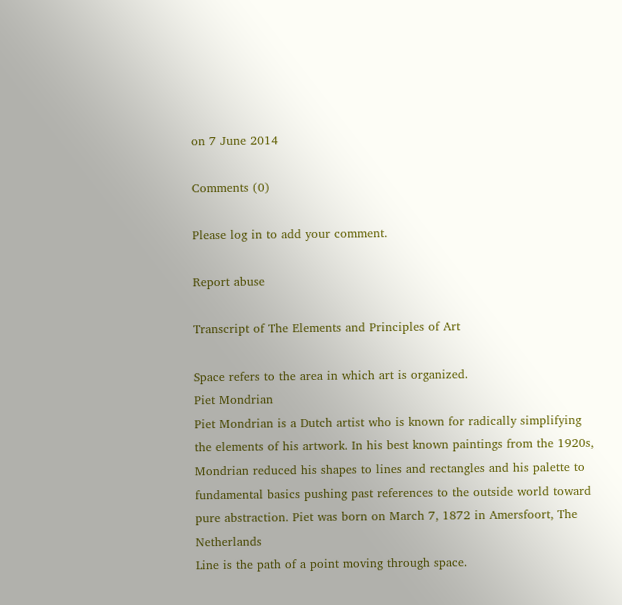on 7 June 2014

Comments (0)

Please log in to add your comment.

Report abuse

Transcript of The Elements and Principles of Art

Space refers to the area in which art is organized.
Piet Mondrian
Piet Mondrian is a Dutch artist who is known for radically simplifying the elements of his artwork. In his best known paintings from the 1920s, Mondrian reduced his shapes to lines and rectangles and his palette to fundamental basics pushing past references to the outside world toward pure abstraction. Piet was born on March 7, 1872 in Amersfoort, The Netherlands
Line is the path of a point moving through space.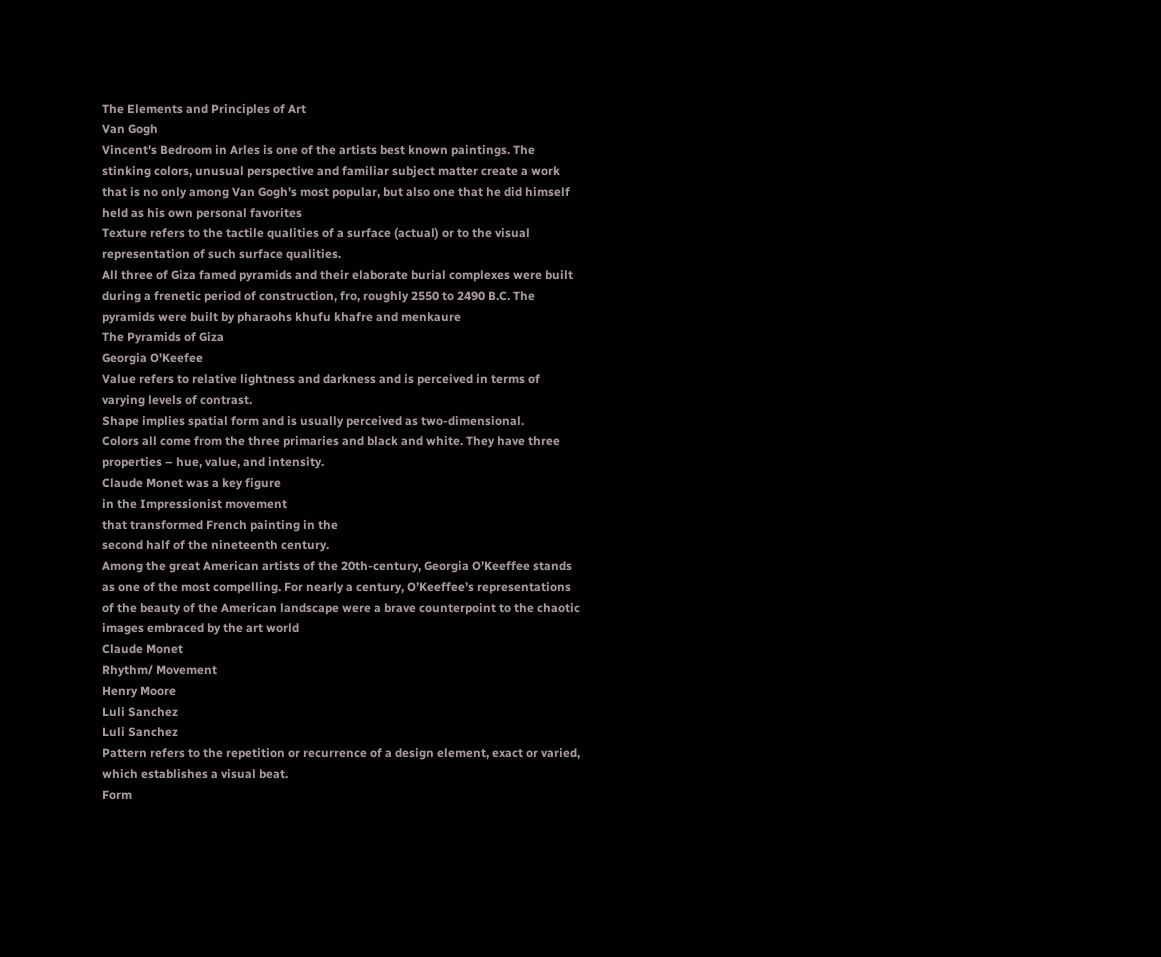The Elements and Principles of Art
Van Gogh
Vincent's Bedroom in Arles is one of the artists best known paintings. The stinking colors, unusual perspective and familiar subject matter create a work that is no only among Van Gogh's most popular, but also one that he did himself held as his own personal favorites
Texture refers to the tactile qualities of a surface (actual) or to the visual representation of such surface qualities.
All three of Giza famed pyramids and their elaborate burial complexes were built during a frenetic period of construction, fro, roughly 2550 to 2490 B.C. The pyramids were built by pharaohs khufu khafre and menkaure
The Pyramids of Giza
Georgia O'Keefee
Value refers to relative lightness and darkness and is perceived in terms of varying levels of contrast.
Shape implies spatial form and is usually perceived as two-dimensional.
Colors all come from the three primaries and black and white. They have three properties – hue, value, and intensity.
Claude Monet was a key figure
in the Impressionist movement
that transformed French painting in the
second half of the nineteenth century.
Among the great American artists of the 20th-century, Georgia O’Keeffee stands as one of the most compelling. For nearly a century, O’Keeffee’s representations of the beauty of the American landscape were a brave counterpoint to the chaotic images embraced by the art world
Claude Monet
Rhythm/ Movement
Henry Moore
Luli Sanchez
Luli Sanchez
Pattern refers to the repetition or recurrence of a design element, exact or varied, which establishes a visual beat.
Form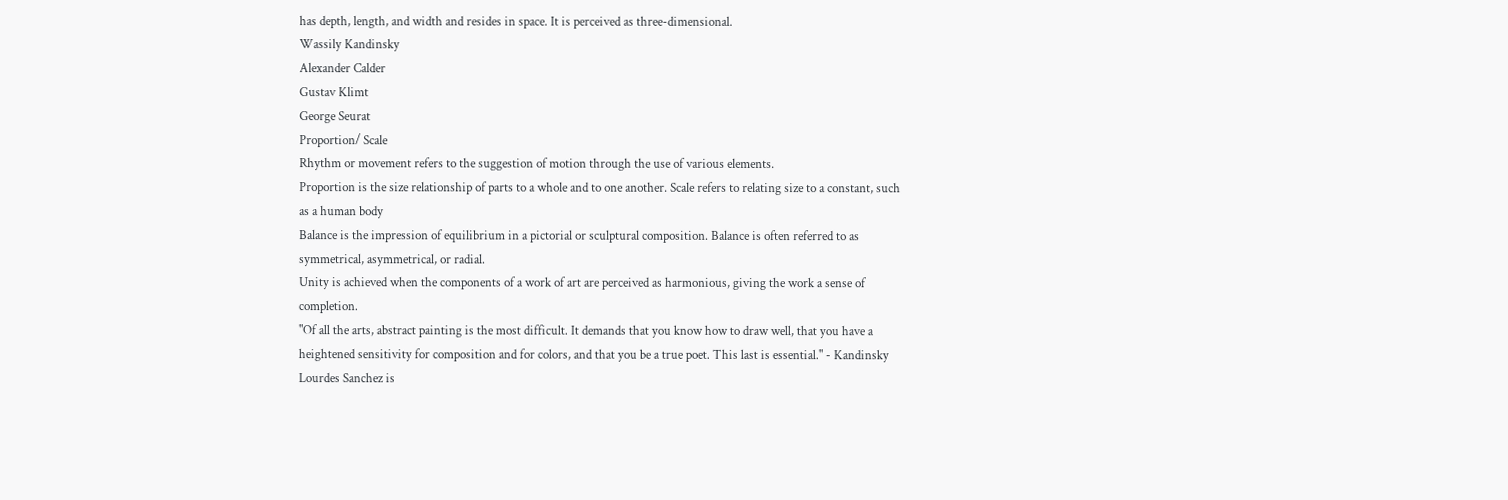has depth, length, and width and resides in space. It is perceived as three-dimensional.
Wassily Kandinsky
Alexander Calder
Gustav Klimt
George Seurat
Proportion/ Scale
Rhythm or movement refers to the suggestion of motion through the use of various elements.
Proportion is the size relationship of parts to a whole and to one another. Scale refers to relating size to a constant, such as a human body
Balance is the impression of equilibrium in a pictorial or sculptural composition. Balance is often referred to as symmetrical, asymmetrical, or radial.
Unity is achieved when the components of a work of art are perceived as harmonious, giving the work a sense of completion.
"Of all the arts, abstract painting is the most difficult. It demands that you know how to draw well, that you have a heightened sensitivity for composition and for colors, and that you be a true poet. This last is essential." - Kandinsky
Lourdes Sanchez is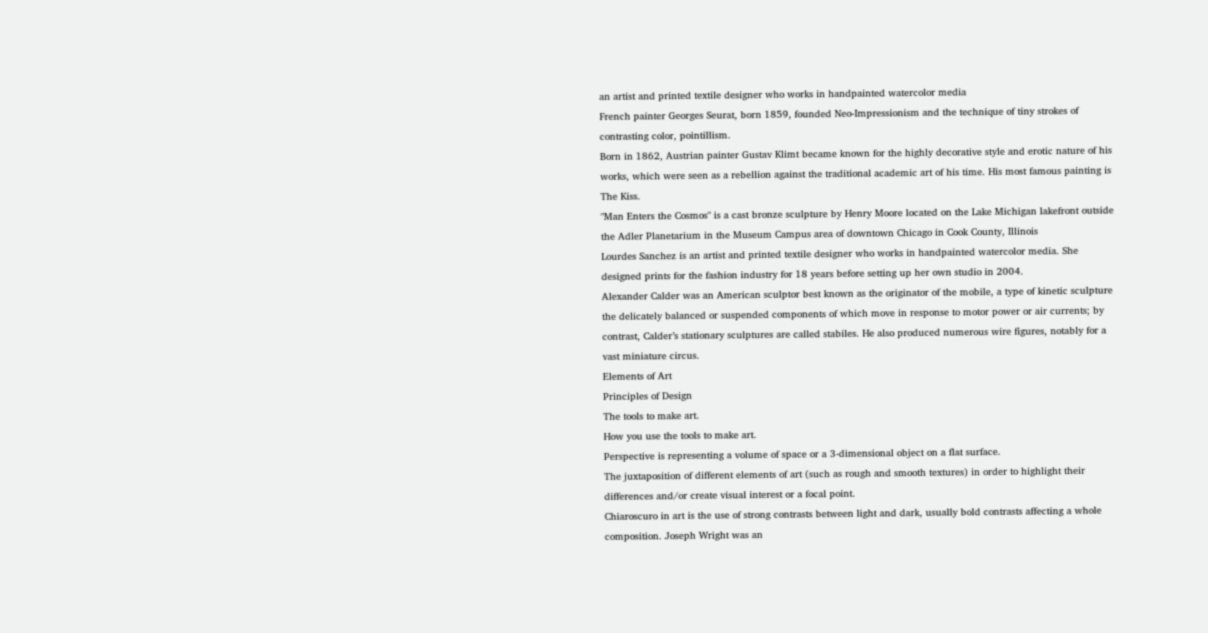an artist and printed textile designer who works in handpainted watercolor media
French painter Georges Seurat, born 1859, founded Neo-Impressionism and the technique of tiny strokes of contrasting color, pointillism.
Born in 1862, Austrian painter Gustav Klimt became known for the highly decorative style and erotic nature of his works, which were seen as a rebellion against the traditional academic art of his time. His most famous painting is The Kiss.
"Man Enters the Cosmos" is a cast bronze sculpture by Henry Moore located on the Lake Michigan lakefront outside the Adler Planetarium in the Museum Campus area of downtown Chicago in Cook County, Illinois
Lourdes Sanchez is an artist and printed textile designer who works in handpainted watercolor media. She designed prints for the fashion industry for 18 years before setting up her own studio in 2004.
Alexander Calder was an American sculptor best known as the originator of the mobile, a type of kinetic sculpture the delicately balanced or suspended components of which move in response to motor power or air currents; by contrast, Calder’s stationary sculptures are called stabiles. He also produced numerous wire figures, notably for a vast miniature circus.
Elements of Art
Principles of Design
The tools to make art.
How you use the tools to make art.
Perspective is representing a volume of space or a 3-dimensional object on a flat surface.
The juxtaposition of different elements of art (such as rough and smooth textures) in order to highlight their differences and/or create visual interest or a focal point.
Chiaroscuro in art is the use of strong contrasts between light and dark, usually bold contrasts affecting a whole composition. Joseph Wright was an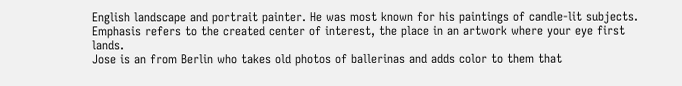English landscape and portrait painter. He was most known for his paintings of candle-lit subjects.
Emphasis refers to the created center of interest, the place in an artwork where your eye first lands.
Jose is an from Berlin who takes old photos of ballerinas and adds color to them that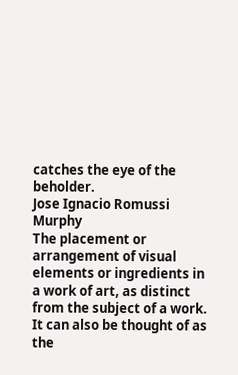catches the eye of the beholder.
Jose Ignacio Romussi Murphy
The placement or arrangement of visual elements or ingredients in a work of art, as distinct from the subject of a work. It can also be thought of as the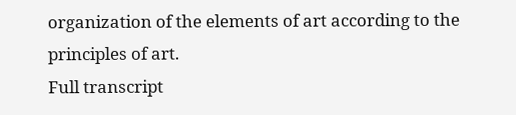organization of the elements of art according to the principles of art.
Full transcript